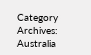Category Archives: Australia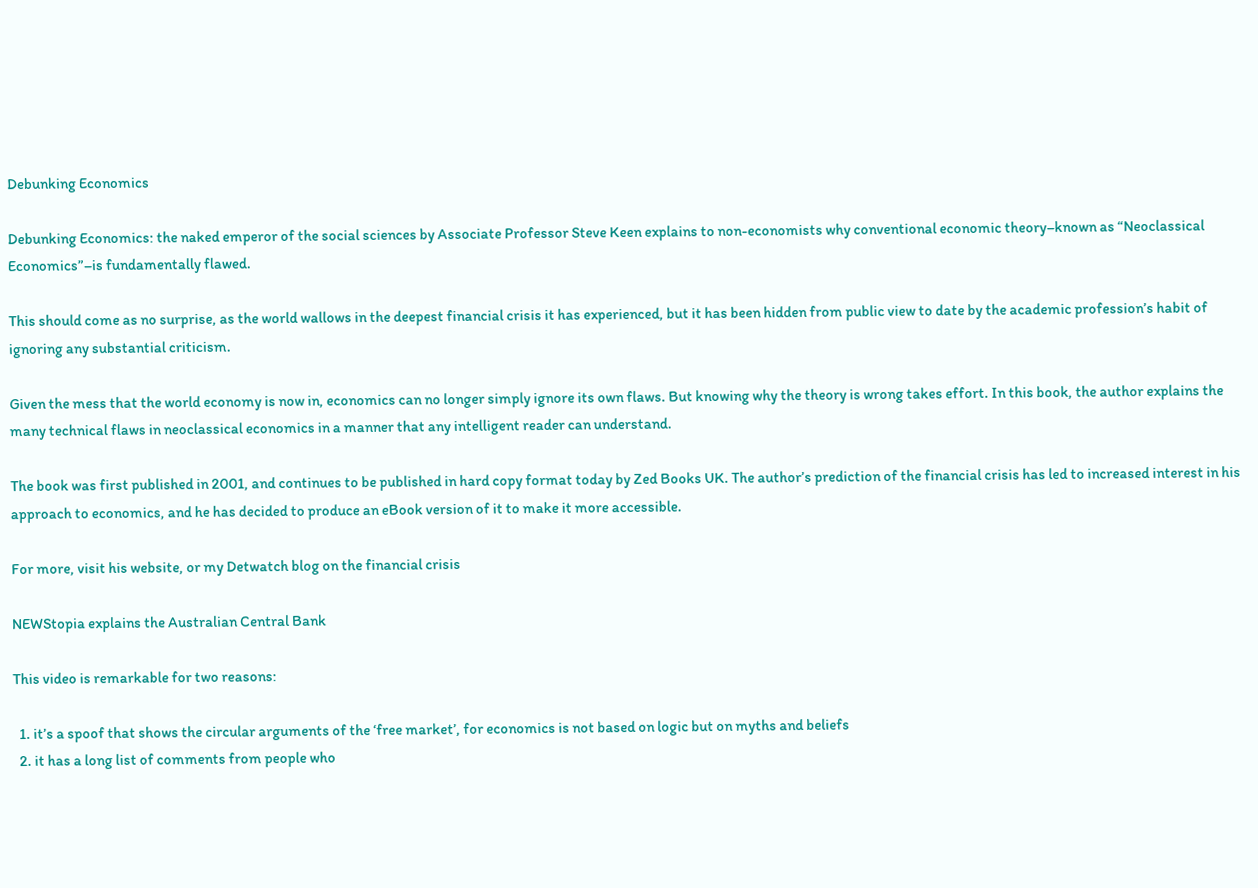Debunking Economics

Debunking Economics: the naked emperor of the social sciences by Associate Professor Steve Keen explains to non-economists why conventional economic theory–known as “Neoclassical Economics”–is fundamentally flawed.

This should come as no surprise, as the world wallows in the deepest financial crisis it has experienced, but it has been hidden from public view to date by the academic profession’s habit of ignoring any substantial criticism.

Given the mess that the world economy is now in, economics can no longer simply ignore its own flaws. But knowing why the theory is wrong takes effort. In this book, the author explains the many technical flaws in neoclassical economics in a manner that any intelligent reader can understand.

The book was first published in 2001, and continues to be published in hard copy format today by Zed Books UK. The author’s prediction of the financial crisis has led to increased interest in his approach to economics, and he has decided to produce an eBook version of it to make it more accessible.

For more, visit his website, or my Detwatch blog on the financial crisis

NEWStopia explains the Australian Central Bank

This video is remarkable for two reasons:

  1. it’s a spoof that shows the circular arguments of the ‘free market’, for economics is not based on logic but on myths and beliefs
  2. it has a long list of comments from people who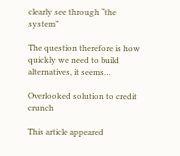clearly see through “the system”

The question therefore is how quickly we need to build alternatives, it seems…

Overlooked solution to credit crunch

This article appeared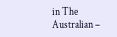in The Australian –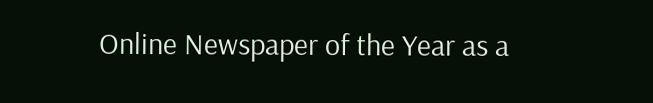Online Newspaper of the Year as a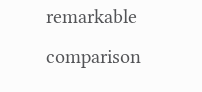remarkable comparison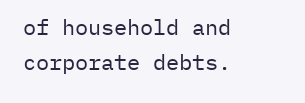of household and corporate debts.